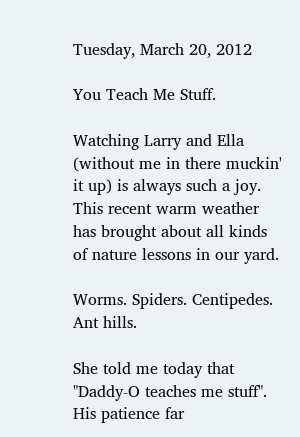Tuesday, March 20, 2012

You Teach Me Stuff.

Watching Larry and Ella (without me in there muckin' it up) is always such a joy. This recent warm weather has brought about all kinds of nature lessons in our yard.

Worms. Spiders. Centipedes. Ant hills.

She told me today that "Daddy-O teaches me stuff". His patience far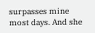surpasses mine most days. And she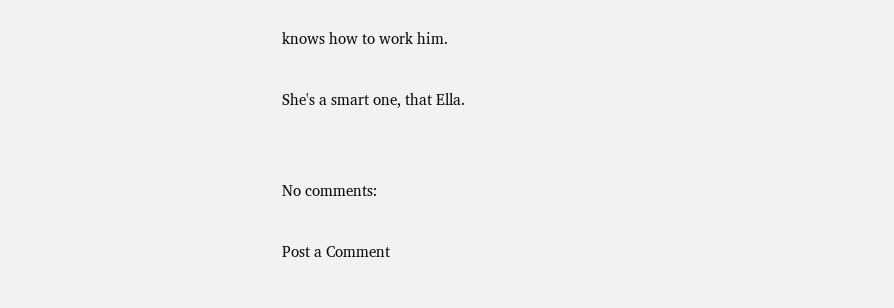knows how to work him.

She's a smart one, that Ella.


No comments:

Post a Comment